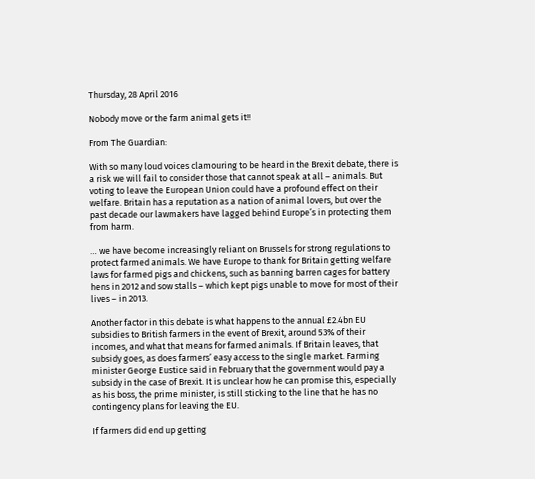Thursday, 28 April 2016

Nobody move or the farm animal gets it!!

From The Guardian:

With so many loud voices clamouring to be heard in the Brexit debate, there is a risk we will fail to consider those that cannot speak at all – animals. But voting to leave the European Union could have a profound effect on their welfare. Britain has a reputation as a nation of animal lovers, but over the past decade our lawmakers have lagged behind Europe’s in protecting them from harm.

… we have become increasingly reliant on Brussels for strong regulations to protect farmed animals. We have Europe to thank for Britain getting welfare laws for farmed pigs and chickens, such as banning barren cages for battery hens in 2012 and sow stalls – which kept pigs unable to move for most of their lives – in 2013.

Another factor in this debate is what happens to the annual £2.4bn EU subsidies to British farmers in the event of Brexit, around 53% of their incomes, and what that means for farmed animals. If Britain leaves, that subsidy goes, as does farmers’ easy access to the single market. Farming minister George Eustice said in February that the government would pay a subsidy in the case of Brexit. It is unclear how he can promise this, especially as his boss, the prime minister, is still sticking to the line that he has no contingency plans for leaving the EU.

If farmers did end up getting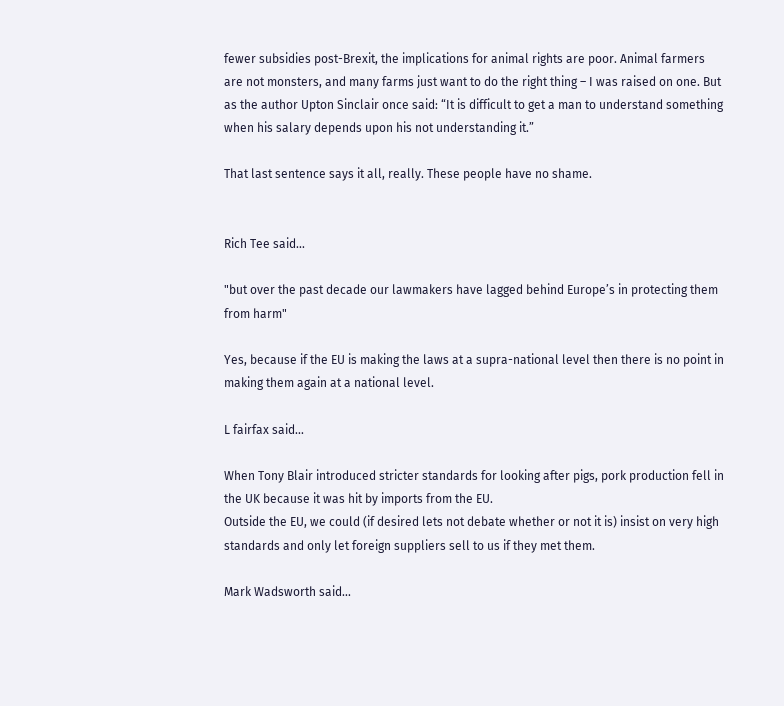fewer subsidies post-Brexit, the implications for animal rights are poor. Animal farmers are not monsters, and many farms just want to do the right thing – I was raised on one. But as the author Upton Sinclair once said: “It is difficult to get a man to understand something when his salary depends upon his not understanding it.”

That last sentence says it all, really. These people have no shame.


Rich Tee said...

"but over the past decade our lawmakers have lagged behind Europe’s in protecting them from harm"

Yes, because if the EU is making the laws at a supra-national level then there is no point in making them again at a national level.

L fairfax said...

When Tony Blair introduced stricter standards for looking after pigs, pork production fell in the UK because it was hit by imports from the EU.
Outside the EU, we could (if desired lets not debate whether or not it is) insist on very high standards and only let foreign suppliers sell to us if they met them.

Mark Wadsworth said...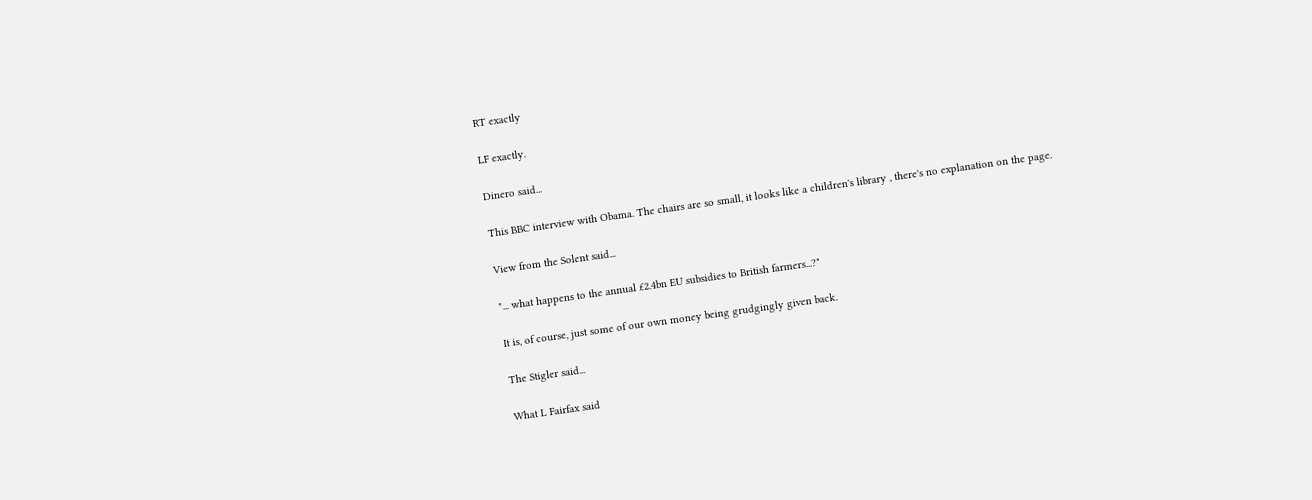RT exactly

LF exactly.

Dinero said...

This BBC interview with Obama. The chairs are so small, it looks like a children's library , there's no explanation on the page.

View from the Solent said...

"... what happens to the annual £2.4bn EU subsidies to British farmers...?"

It is, of course, just some of our own money being grudgingly given back.

The Stigler said...

What L Fairfax said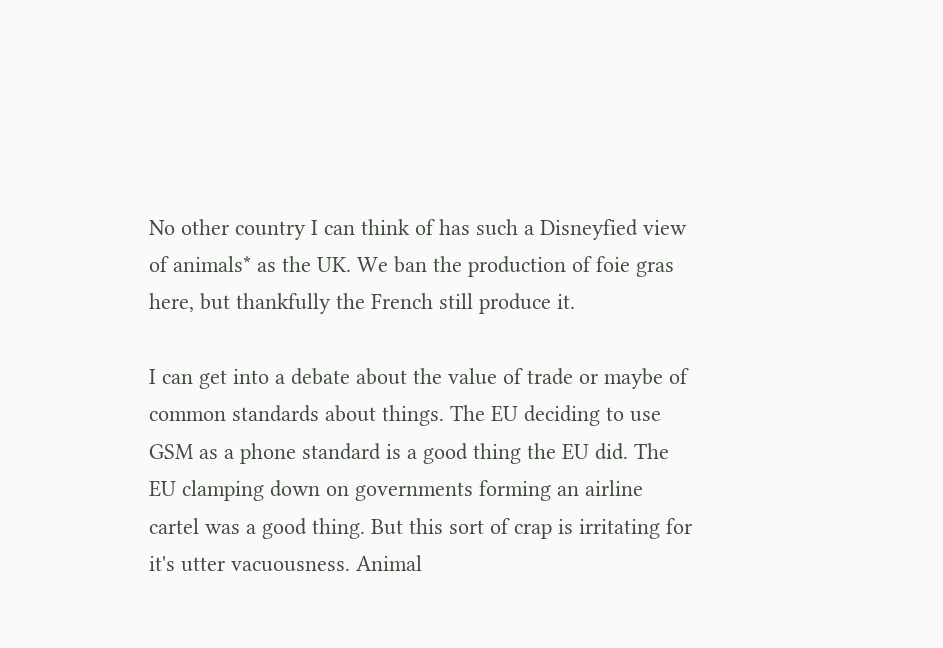No other country I can think of has such a Disneyfied view of animals* as the UK. We ban the production of foie gras here, but thankfully the French still produce it.

I can get into a debate about the value of trade or maybe of common standards about things. The EU deciding to use GSM as a phone standard is a good thing the EU did. The EU clamping down on governments forming an airline cartel was a good thing. But this sort of crap is irritating for it's utter vacuousness. Animal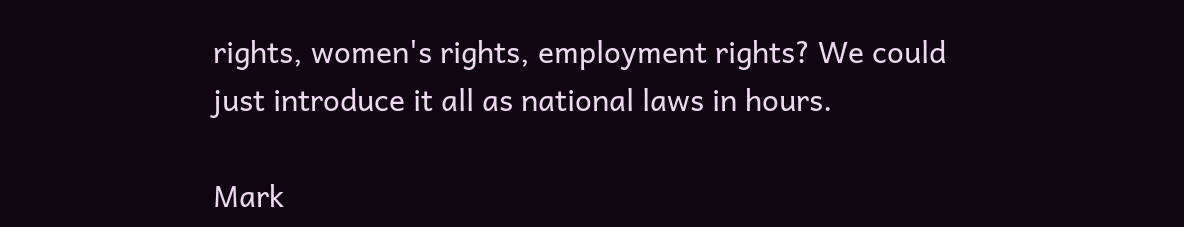rights, women's rights, employment rights? We could just introduce it all as national laws in hours.

Mark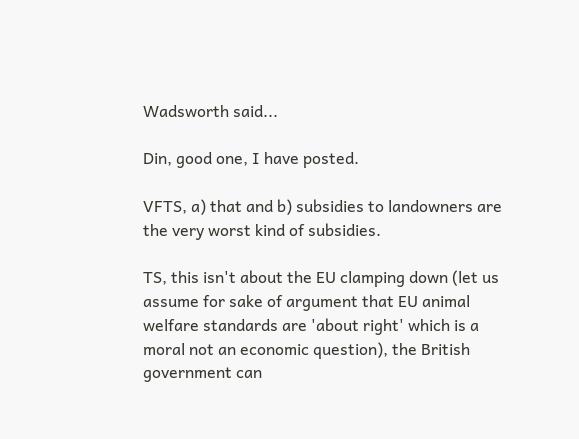Wadsworth said...

Din, good one, I have posted.

VFTS, a) that and b) subsidies to landowners are the very worst kind of subsidies.

TS, this isn't about the EU clamping down (let us assume for sake of argument that EU animal welfare standards are 'about right' which is a moral not an economic question), the British government can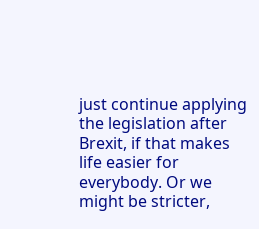just continue applying the legislation after Brexit, if that makes life easier for everybody. Or we might be stricter,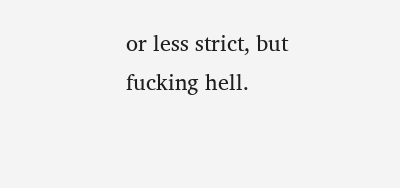or less strict, but fucking hell.